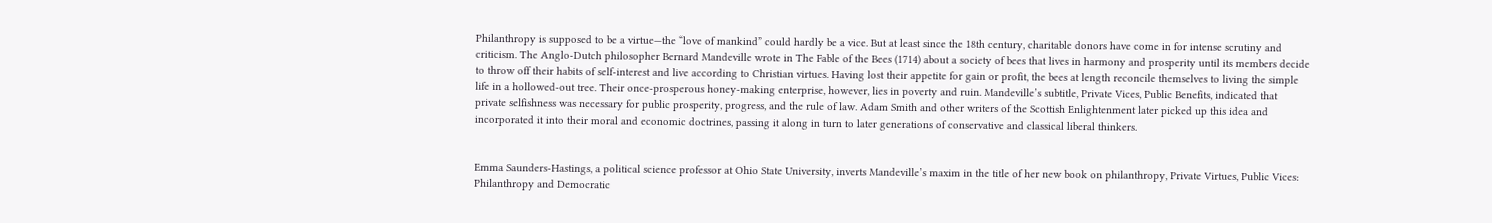Philanthropy is supposed to be a virtue—the “love of mankind” could hardly be a vice. But at least since the 18th century, charitable donors have come in for intense scrutiny and criticism. The Anglo-Dutch philosopher Bernard Mandeville wrote in The Fable of the Bees (1714) about a society of bees that lives in harmony and prosperity until its members decide to throw off their habits of self-interest and live according to Christian virtues. Having lost their appetite for gain or profit, the bees at length reconcile themselves to living the simple life in a hollowed-out tree. Their once-prosperous honey-making enterprise, however, lies in poverty and ruin. Mandeville’s subtitle, Private Vices, Public Benefits, indicated that private selfishness was necessary for public prosperity, progress, and the rule of law. Adam Smith and other writers of the Scottish Enlightenment later picked up this idea and incorporated it into their moral and economic doctrines, passing it along in turn to later generations of conservative and classical liberal thinkers.


Emma Saunders-Hastings, a political science professor at Ohio State University, inverts Mandeville’s maxim in the title of her new book on philanthropy, Private Virtues, Public Vices: Philanthropy and Democratic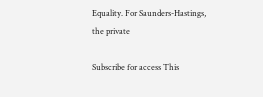Equality. For Saunders-Hastings, the private

Subscribe for access This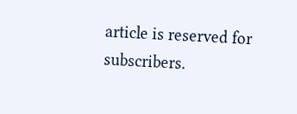article is reserved for subscribers.